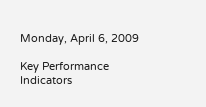Monday, April 6, 2009

Key Performance Indicators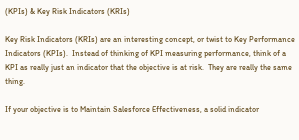(KPIs) & Key Risk Indicators (KRIs)

Key Risk Indicators (KRIs) are an interesting concept, or twist to Key Performance Indicators (KPIs).  Instead of thinking of KPI measuring performance, think of a KPI as really just an indicator that the objective is at risk.  They are really the same thing.

If your objective is to Maintain Salesforce Effectiveness, a solid indicator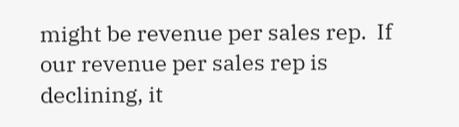might be revenue per sales rep.  If our revenue per sales rep is declining, it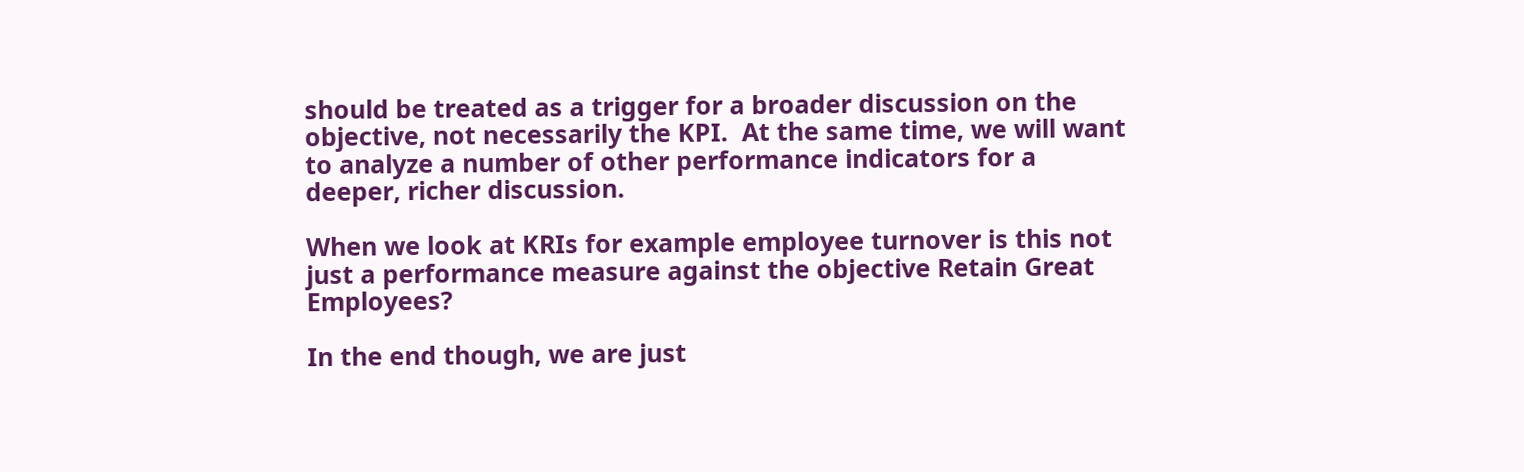should be treated as a trigger for a broader discussion on the objective, not necessarily the KPI.  At the same time, we will want to analyze a number of other performance indicators for a deeper, richer discussion.

When we look at KRIs for example employee turnover is this not just a performance measure against the objective Retain Great Employees?

In the end though, we are just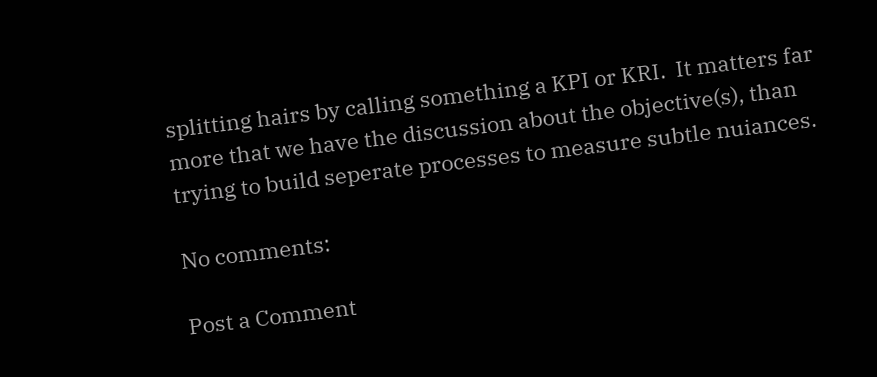splitting hairs by calling something a KPI or KRI.  It matters far more that we have the discussion about the objective(s), than trying to build seperate processes to measure subtle nuiances.

No comments:

Post a Comment